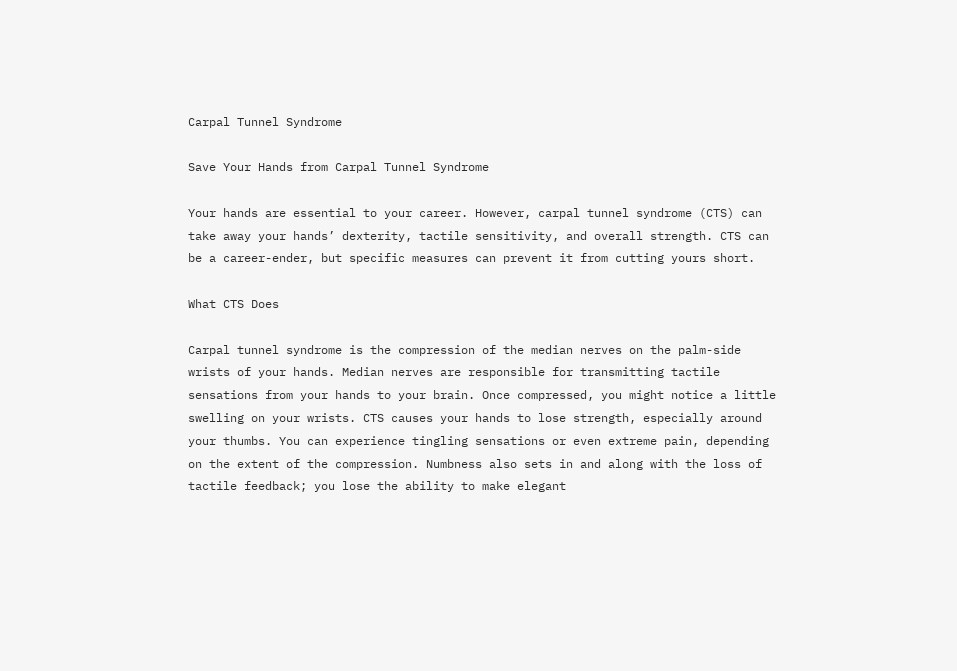Carpal Tunnel Syndrome

Save Your Hands from Carpal Tunnel Syndrome

Your hands are essential to your career. However, carpal tunnel syndrome (CTS) can take away your hands’ dexterity, tactile sensitivity, and overall strength. CTS can be a career-ender, but specific measures can prevent it from cutting yours short.

What CTS Does

Carpal tunnel syndrome is the compression of the median nerves on the palm-side wrists of your hands. Median nerves are responsible for transmitting tactile sensations from your hands to your brain. Once compressed, you might notice a little swelling on your wrists. CTS causes your hands to lose strength, especially around your thumbs. You can experience tingling sensations or even extreme pain, depending on the extent of the compression. Numbness also sets in and along with the loss of tactile feedback; you lose the ability to make elegant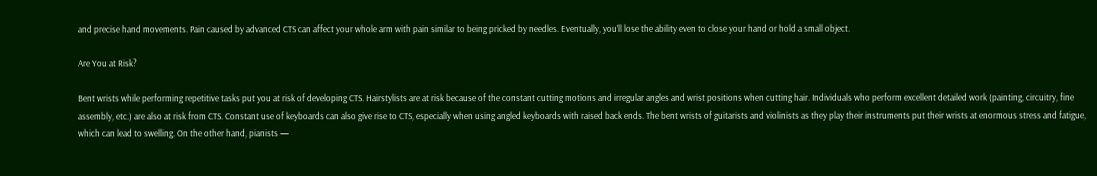and precise hand movements. Pain caused by advanced CTS can affect your whole arm with pain similar to being pricked by needles. Eventually, you’ll lose the ability even to close your hand or hold a small object.

Are You at Risk?

Bent wrists while performing repetitive tasks put you at risk of developing CTS. Hairstylists are at risk because of the constant cutting motions and irregular angles and wrist positions when cutting hair. Individuals who perform excellent detailed work (painting, circuitry, fine assembly, etc.) are also at risk from CTS. Constant use of keyboards can also give rise to CTS, especially when using angled keyboards with raised back ends. The bent wrists of guitarists and violinists as they play their instruments put their wrists at enormous stress and fatigue, which can lead to swelling. On the other hand, pianists —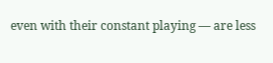even with their constant playing — are less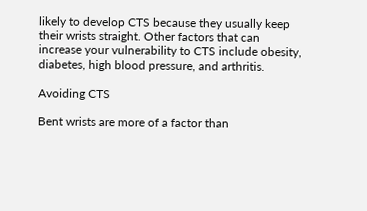likely to develop CTS because they usually keep their wrists straight. Other factors that can increase your vulnerability to CTS include obesity, diabetes, high blood pressure, and arthritis.

Avoiding CTS

Bent wrists are more of a factor than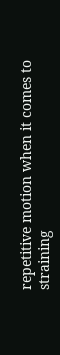repetitive motion when it comes to straining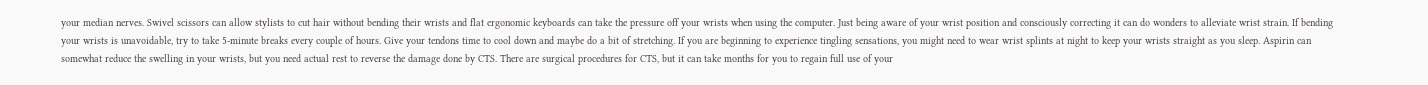your median nerves. Swivel scissors can allow stylists to cut hair without bending their wrists and flat ergonomic keyboards can take the pressure off your wrists when using the computer. Just being aware of your wrist position and consciously correcting it can do wonders to alleviate wrist strain. If bending your wrists is unavoidable, try to take 5-minute breaks every couple of hours. Give your tendons time to cool down and maybe do a bit of stretching. If you are beginning to experience tingling sensations, you might need to wear wrist splints at night to keep your wrists straight as you sleep. Aspirin can somewhat reduce the swelling in your wrists, but you need actual rest to reverse the damage done by CTS. There are surgical procedures for CTS, but it can take months for you to regain full use of your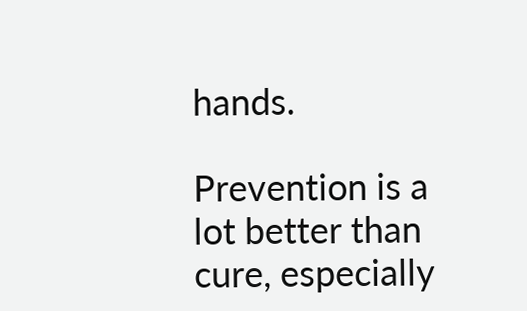hands.

Prevention is a lot better than cure, especially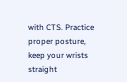with CTS. Practice proper posture, keep your wrists straight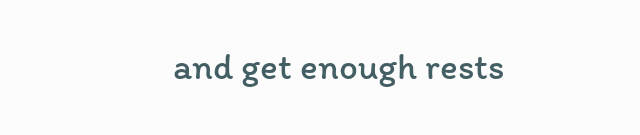and get enough rests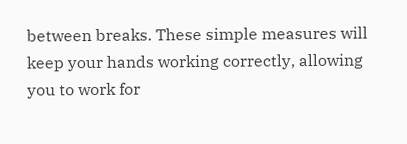between breaks. These simple measures will keep your hands working correctly, allowing you to work for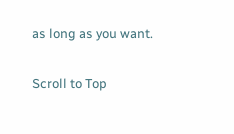as long as you want.

Scroll to Top